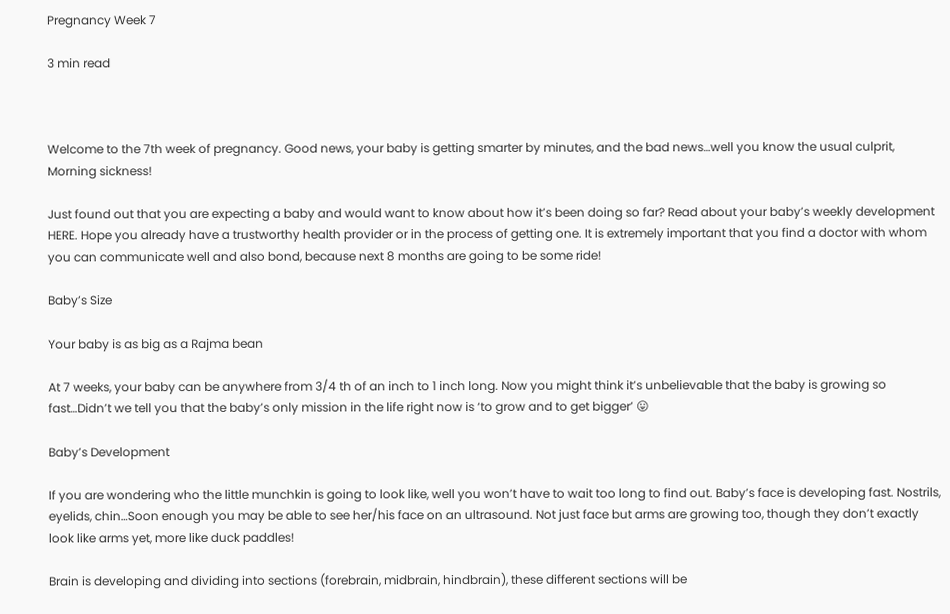Pregnancy Week 7

3 min read



Welcome to the 7th week of pregnancy. Good news, your baby is getting smarter by minutes, and the bad news…well you know the usual culprit, Morning sickness!

Just found out that you are expecting a baby and would want to know about how it’s been doing so far? Read about your baby’s weekly development  HERE. Hope you already have a trustworthy health provider or in the process of getting one. It is extremely important that you find a doctor with whom you can communicate well and also bond, because next 8 months are going to be some ride!

Baby’s Size

Your baby is as big as a Rajma bean

At 7 weeks, your baby can be anywhere from 3/4 th of an inch to 1 inch long. Now you might think it’s unbelievable that the baby is growing so fast…Didn’t we tell you that the baby’s only mission in the life right now is ‘to grow and to get bigger’ 😛

Baby’s Development

If you are wondering who the little munchkin is going to look like, well you won’t have to wait too long to find out. Baby’s face is developing fast. Nostrils, eyelids, chin…Soon enough you may be able to see her/his face on an ultrasound. Not just face but arms are growing too, though they don’t exactly look like arms yet, more like duck paddles!

Brain is developing and dividing into sections (forebrain, midbrain, hindbrain), these different sections will be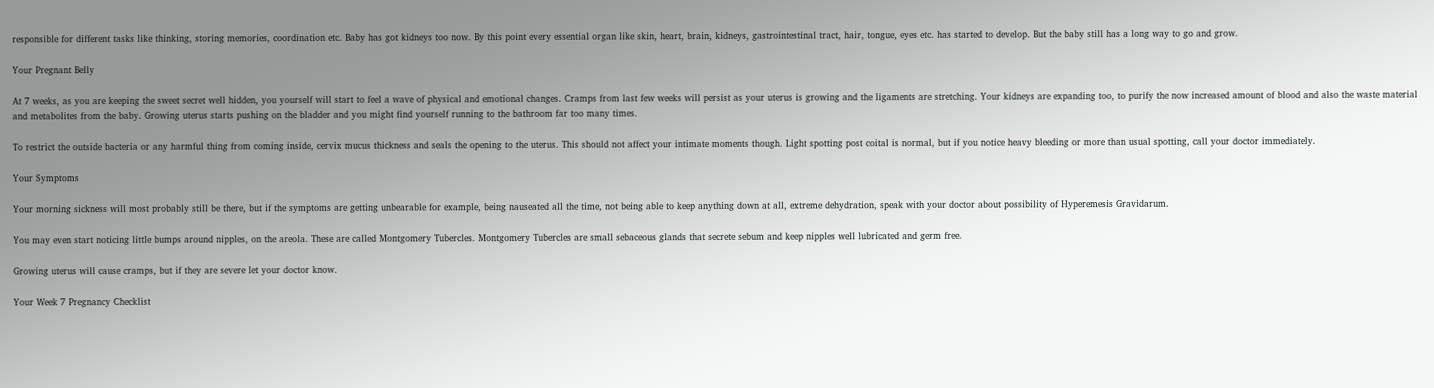responsible for different tasks like thinking, storing memories, coordination etc. Baby has got kidneys too now. By this point every essential organ like skin, heart, brain, kidneys, gastrointestinal tract, hair, tongue, eyes etc. has started to develop. But the baby still has a long way to go and grow.

Your Pregnant Belly

At 7 weeks, as you are keeping the sweet secret well hidden, you yourself will start to feel a wave of physical and emotional changes. Cramps from last few weeks will persist as your uterus is growing and the ligaments are stretching. Your kidneys are expanding too, to purify the now increased amount of blood and also the waste material and metabolites from the baby. Growing uterus starts pushing on the bladder and you might find yourself running to the bathroom far too many times.

To restrict the outside bacteria or any harmful thing from coming inside, cervix mucus thickness and seals the opening to the uterus. This should not affect your intimate moments though. Light spotting post coital is normal, but if you notice heavy bleeding or more than usual spotting, call your doctor immediately.

Your Symptoms

Your morning sickness will most probably still be there, but if the symptoms are getting unbearable for example, being nauseated all the time, not being able to keep anything down at all, extreme dehydration, speak with your doctor about possibility of Hyperemesis Gravidarum.

You may even start noticing little bumps around nipples, on the areola. These are called Montgomery Tubercles. Montgomery Tubercles are small sebaceous glands that secrete sebum and keep nipples well lubricated and germ free.

Growing uterus will cause cramps, but if they are severe let your doctor know.

Your Week 7 Pregnancy Checklist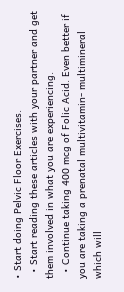• Start doing Pelvic Floor Exercises.
  • Start reading these articles with your partner and get them involved in what you are experiencing.
  • Continue taking 400 mcg of Folic Acid. Even better if you are taking a prenatal multivitamin- multimineral which will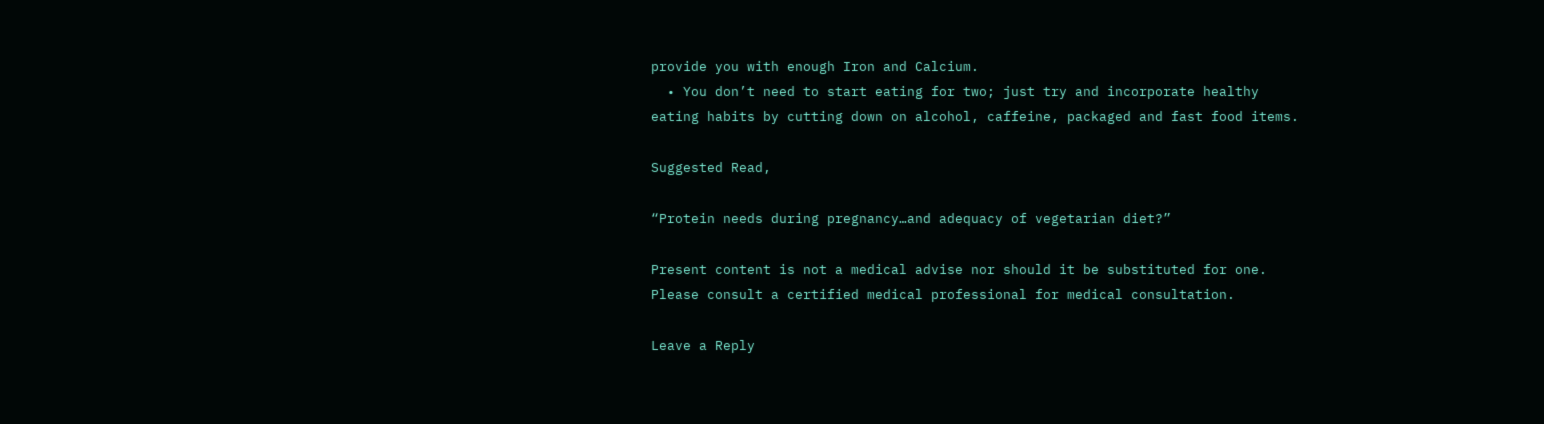provide you with enough Iron and Calcium.
  • You don’t need to start eating for two; just try and incorporate healthy eating habits by cutting down on alcohol, caffeine, packaged and fast food items.

Suggested Read,

“Protein needs during pregnancy…and adequacy of vegetarian diet?”

Present content is not a medical advise nor should it be substituted for one. Please consult a certified medical professional for medical consultation.

Leave a Reply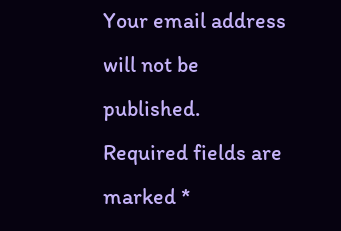Your email address will not be published. Required fields are marked *